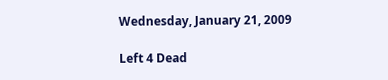Wednesday, January 21, 2009

Left 4 Dead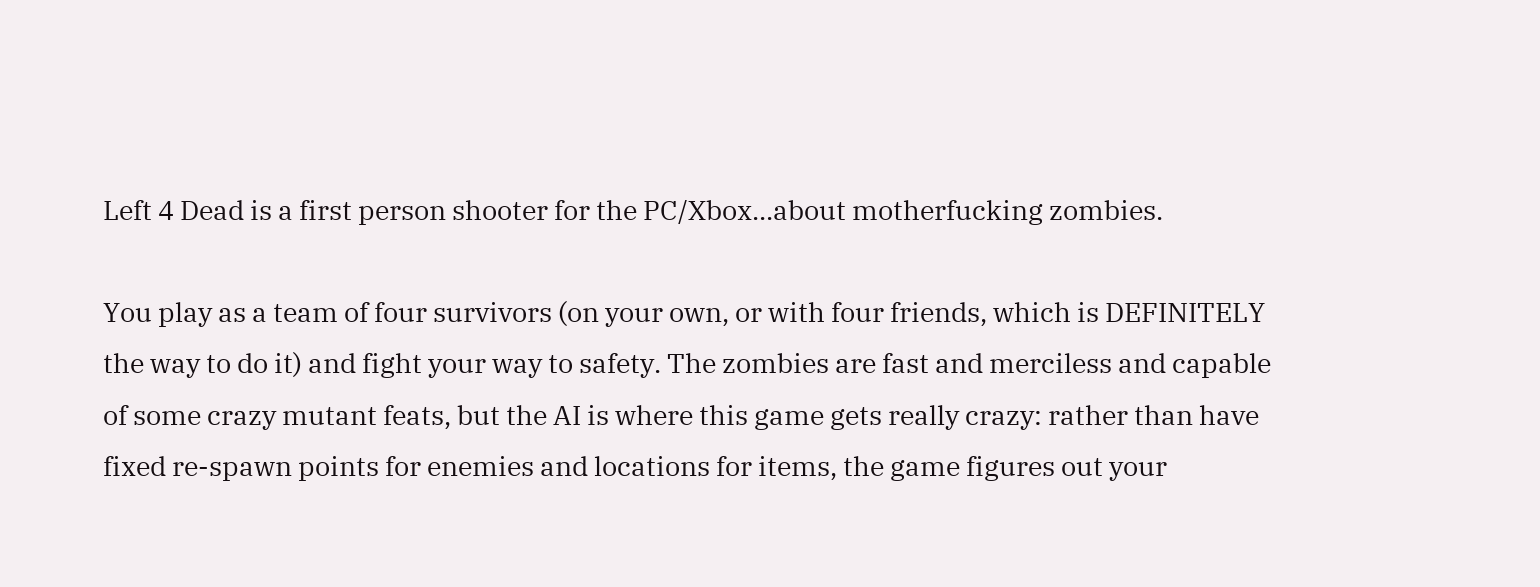Left 4 Dead is a first person shooter for the PC/Xbox...about motherfucking zombies.

You play as a team of four survivors (on your own, or with four friends, which is DEFINITELY the way to do it) and fight your way to safety. The zombies are fast and merciless and capable of some crazy mutant feats, but the AI is where this game gets really crazy: rather than have fixed re-spawn points for enemies and locations for items, the game figures out your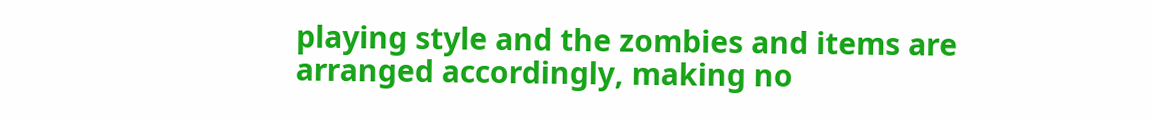playing style and the zombies and items are arranged accordingly, making no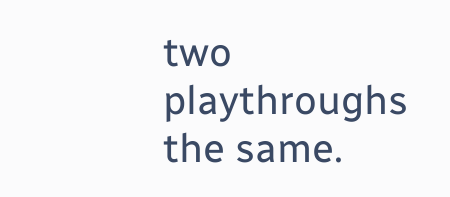two playthroughs the same.